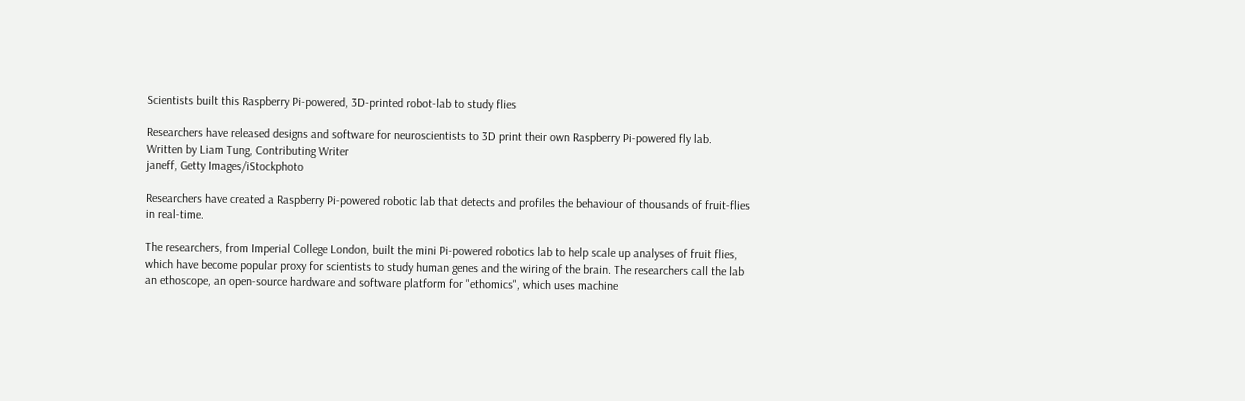Scientists built this Raspberry Pi-powered, 3D-printed robot-lab to study flies

Researchers have released designs and software for neuroscientists to 3D print their own Raspberry Pi-powered fly lab.
Written by Liam Tung, Contributing Writer
janeff, Getty Images/iStockphoto

Researchers have created a Raspberry Pi-powered robotic lab that detects and profiles the behaviour of thousands of fruit-flies in real-time.

The researchers, from Imperial College London, built the mini Pi-powered robotics lab to help scale up analyses of fruit flies, which have become popular proxy for scientists to study human genes and the wiring of the brain. The researchers call the lab an ethoscope, an open-source hardware and software platform for "ethomics", which uses machine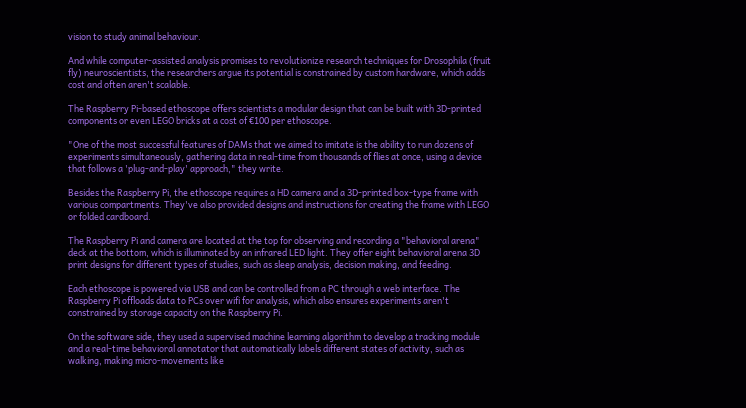vision to study animal behaviour.

And while computer-assisted analysis promises to revolutionize research techniques for Drosophila (fruit fly) neuroscientists, the researchers argue its potential is constrained by custom hardware, which adds cost and often aren't scalable.

The Raspberry Pi-based ethoscope offers scientists a modular design that can be built with 3D-printed components or even LEGO bricks at a cost of €100 per ethoscope.

"One of the most successful features of DAMs that we aimed to imitate is the ability to run dozens of experiments simultaneously, gathering data in real-time from thousands of flies at once, using a device that follows a 'plug-and-play' approach," they write.

Besides the Raspberry Pi, the ethoscope requires a HD camera and a 3D-printed box-type frame with various compartments. They've also provided designs and instructions for creating the frame with LEGO or folded cardboard.

The Raspberry Pi and camera are located at the top for observing and recording a "behavioral arena" deck at the bottom, which is illuminated by an infrared LED light. They offer eight behavioral arena 3D print designs for different types of studies, such as sleep analysis, decision making, and feeding.

Each ethoscope is powered via USB and can be controlled from a PC through a web interface. The Raspberry Pi offloads data to PCs over wifi for analysis, which also ensures experiments aren't constrained by storage capacity on the Raspberry Pi.

On the software side, they used a supervised machine learning algorithm to develop a tracking module and a real-time behavioral annotator that automatically labels different states of activity, such as walking, making micro-movements like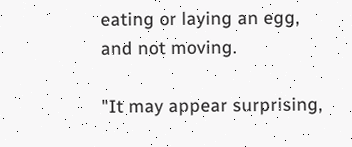eating or laying an egg, and not moving.

"It may appear surprising,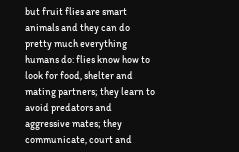but fruit flies are smart animals and they can do pretty much everything humans do: flies know how to look for food, shelter and mating partners; they learn to avoid predators and aggressive mates; they communicate, court and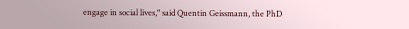engage in social lives," said Quentin Geissmann, the PhD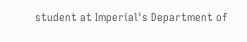student at Imperial's Department of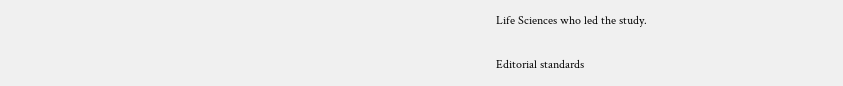Life Sciences who led the study.

Editorial standards